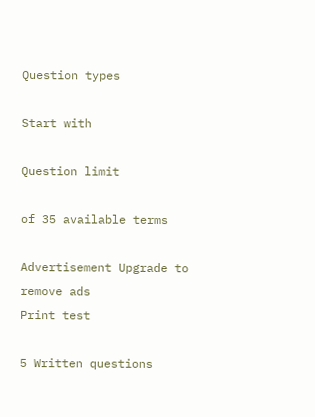Question types

Start with

Question limit

of 35 available terms

Advertisement Upgrade to remove ads
Print test

5 Written questions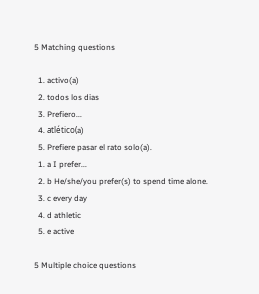5 Matching questions

  1. activo(a)
  2. todos los dias
  3. Prefiero...
  4. atlético(a)
  5. Prefiere pasar el rato solo(a).
  1. a I prefer...
  2. b He/she/you prefer(s) to spend time alone.
  3. c every day
  4. d athletic
  5. e active

5 Multiple choice questions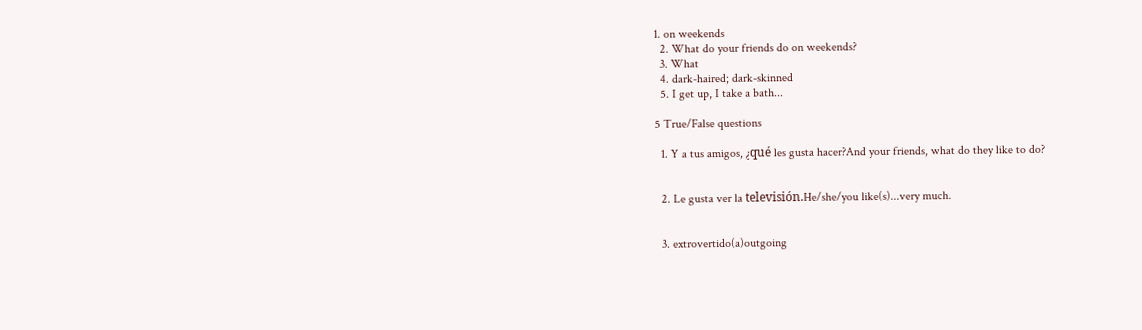1. on weekends
  2. What do your friends do on weekends?
  3. What
  4. dark-haired; dark-skinned
  5. I get up, I take a bath...

5 True/False questions

  1. Y a tus amigos, ¿qué les gusta hacer?And your friends, what do they like to do?


  2. Le gusta ver la televisión.He/she/you like(s)...very much.


  3. extrovertido(a)outgoing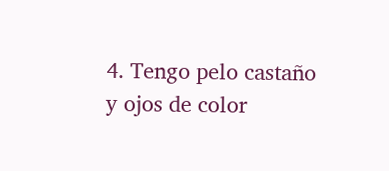4. Tengo pelo castaño y ojos de color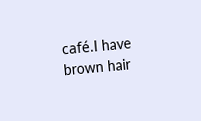café.I have brown hair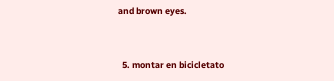and brown eyes.


  5. montar en bicicletato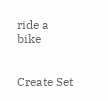ride a bike


Create Set